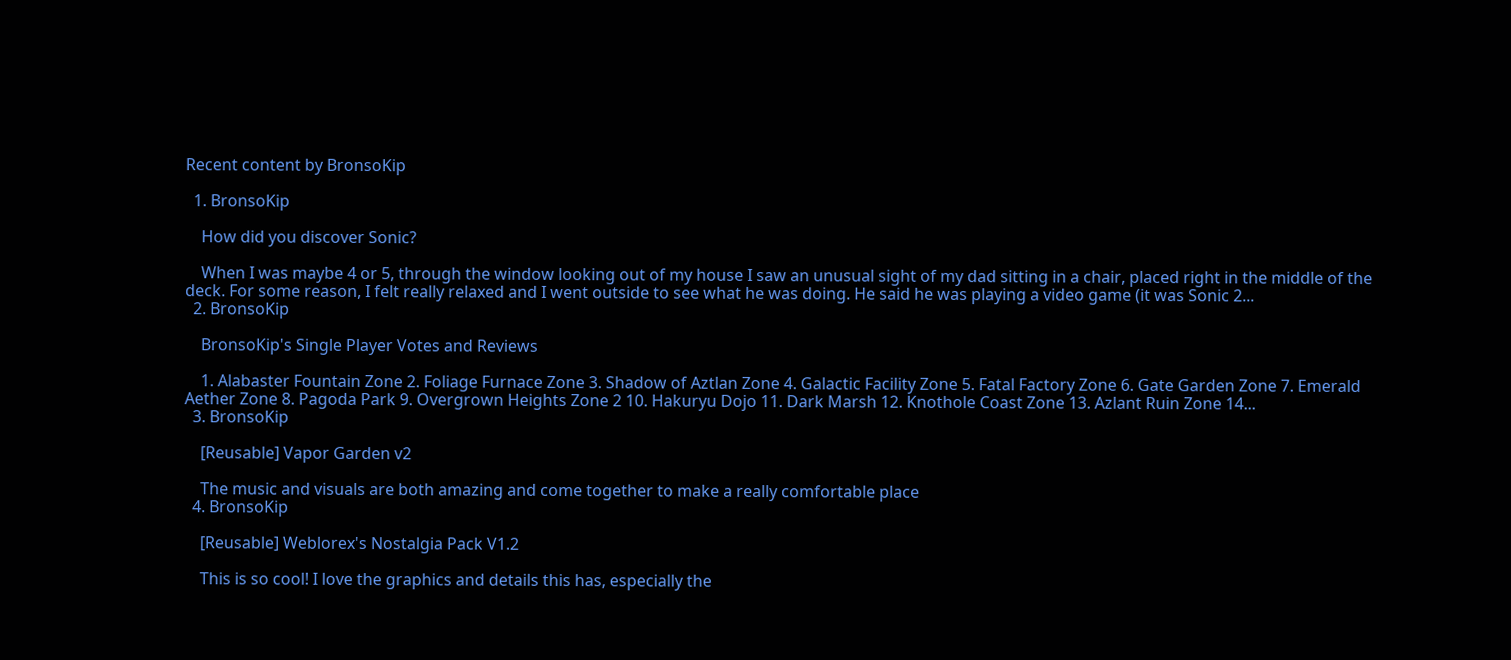Recent content by BronsoKip

  1. BronsoKip

    How did you discover Sonic?

    When I was maybe 4 or 5, through the window looking out of my house I saw an unusual sight of my dad sitting in a chair, placed right in the middle of the deck. For some reason, I felt really relaxed and I went outside to see what he was doing. He said he was playing a video game (it was Sonic 2...
  2. BronsoKip

    BronsoKip's Single Player Votes and Reviews

    1. Alabaster Fountain Zone 2. Foliage Furnace Zone 3. Shadow of Aztlan Zone 4. Galactic Facility Zone 5. Fatal Factory Zone 6. Gate Garden Zone 7. Emerald Aether Zone 8. Pagoda Park 9. Overgrown Heights Zone 2 10. Hakuryu Dojo 11. Dark Marsh 12. Knothole Coast Zone 13. Azlant Ruin Zone 14...
  3. BronsoKip

    [Reusable] Vapor Garden v2

    The music and visuals are both amazing and come together to make a really comfortable place
  4. BronsoKip

    [Reusable] Weblorex's Nostalgia Pack V1.2

    This is so cool! I love the graphics and details this has, especially the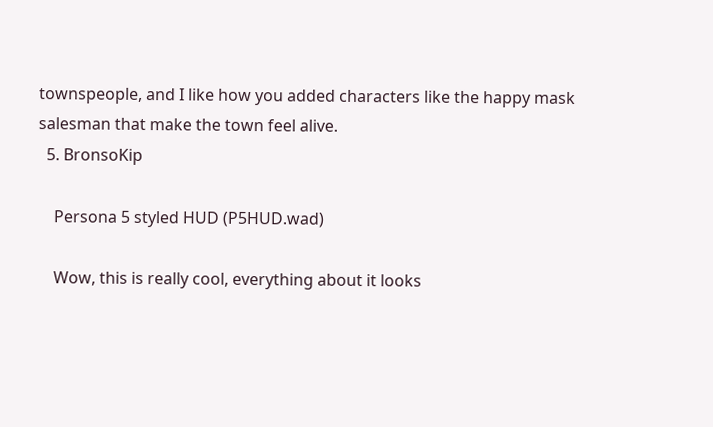townspeople, and I like how you added characters like the happy mask salesman that make the town feel alive.
  5. BronsoKip

    Persona 5 styled HUD (P5HUD.wad)

    Wow, this is really cool, everything about it looks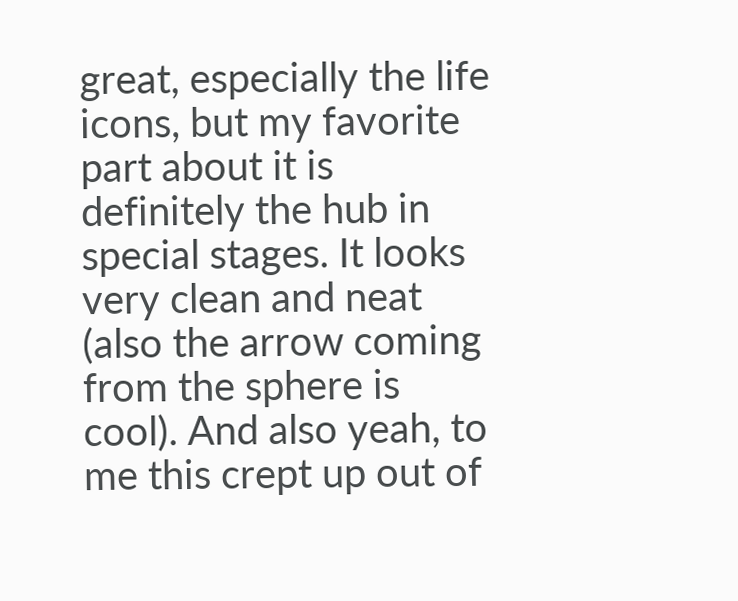great, especially the life icons, but my favorite part about it is definitely the hub in special stages. It looks very clean and neat (also the arrow coming from the sphere is cool). And also yeah, to me this crept up out of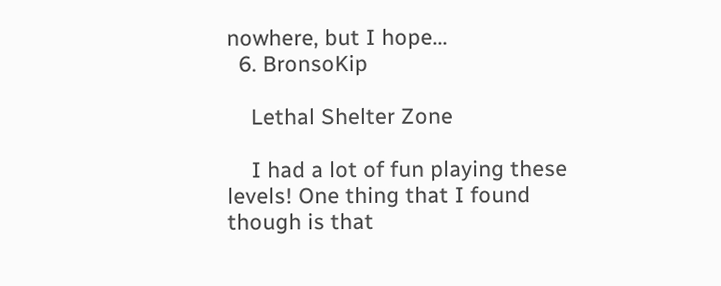nowhere, but I hope...
  6. BronsoKip

    Lethal Shelter Zone

    I had a lot of fun playing these levels! One thing that I found though is that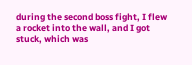during the second boss fight, I flew a rocket into the wall, and I got stuck, which was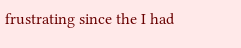frustrating since the I had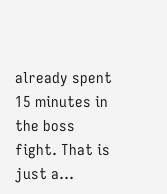already spent 15 minutes in the boss fight. That is just a...